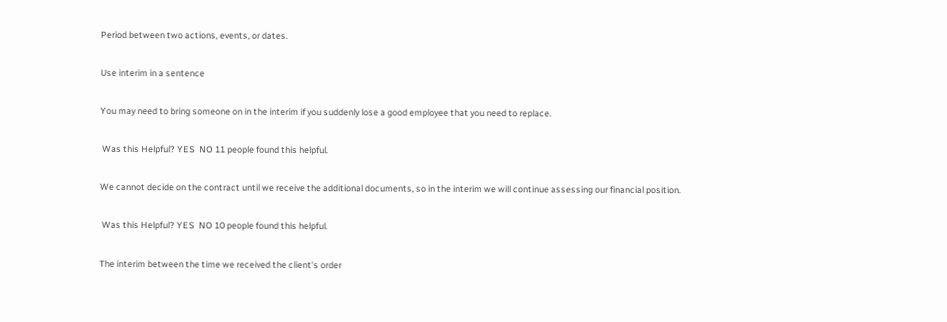Period between two actions, events, or dates.

Use interim in a sentence

You may need to bring someone on in the interim if you suddenly lose a good employee that you need to replace.

 Was this Helpful? YES  NO 11 people found this helpful.

We cannot decide on the contract until we receive the additional documents, so in the interim we will continue assessing our financial position.

 Was this Helpful? YES  NO 10 people found this helpful.

The interim between the time we received the client's order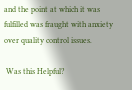and the point at which it was fulfilled was fraught with anxiety over quality control issues.

 Was this Helpful?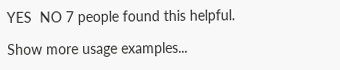YES  NO 7 people found this helpful.

Show more usage examples...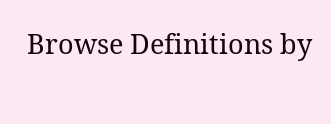Browse Definitions by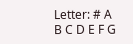Letter: # A B C D E F G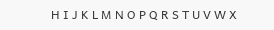H I J K L M N O P Q R S T U V W X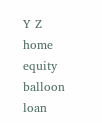Y Z
home equity balloon loan